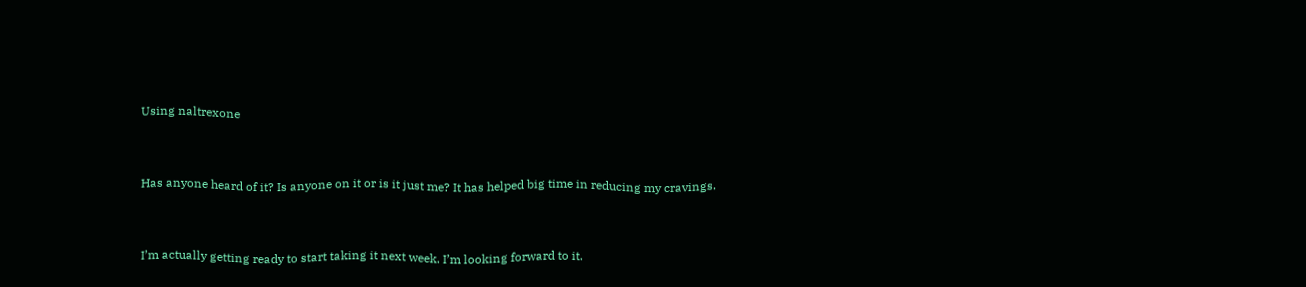Using naltrexone


Has anyone heard of it? Is anyone on it or is it just me? It has helped big time in reducing my cravings.


I’m actually getting ready to start taking it next week. I’m looking forward to it.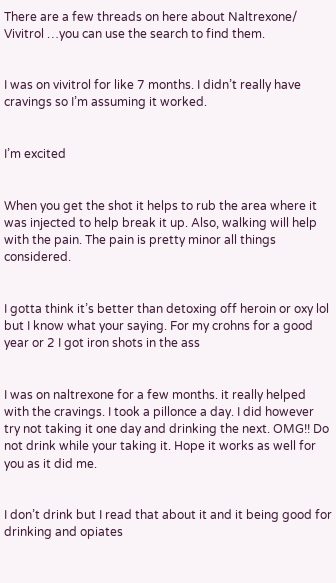There are a few threads on here about Naltrexone/ Vivitrol …you can use the search to find them.


I was on vivitrol for like 7 months. I didn’t really have cravings so I’m assuming it worked.


I’m excited


When you get the shot it helps to rub the area where it was injected to help break it up. Also, walking will help with the pain. The pain is pretty minor all things considered.


I gotta think it’s better than detoxing off heroin or oxy lol but I know what your saying. For my crohns for a good year or 2 I got iron shots in the ass


I was on naltrexone for a few months. it really helped with the cravings. I took a pillonce a day. I did however try not taking it one day and drinking the next. OMG!! Do not drink while your taking it. Hope it works as well for you as it did me.


I don’t drink but I read that about it and it being good for drinking and opiates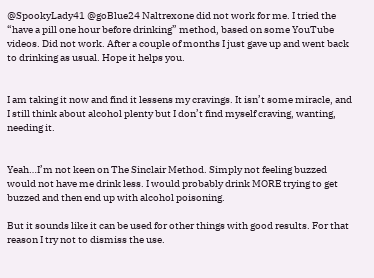@SpookyLady41 @goBlue24 Naltrexone did not work for me. I tried the “have a pill one hour before drinking” method, based on some YouTube videos. Did not work. After a couple of months I just gave up and went back to drinking as usual. Hope it helps you.


I am taking it now and find it lessens my cravings. It isn’t some miracle, and I still think about alcohol plenty but I don’t find myself craving, wanting, needing it.


Yeah…I’m not keen on The Sinclair Method. Simply not feeling buzzed would not have me drink less. I would probably drink MORE trying to get buzzed and then end up with alcohol poisoning.

But it sounds like it can be used for other things with good results. For that reason I try not to dismiss the use.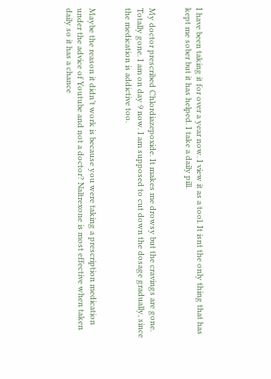I have been taking it for over a year now. I view it as a tool. It isnt the only thing that has kept me sober but it has helped. I take a daily pill.


My doctor prescribed Chlordiazepoxide. It makes me drowsy but the cravings are gone. Totally gone. I am on day 9 now. I am supposed to cut down the dosage gradually, since the medication is addictive too.


Maybe the reason it didn’t work is because you were taking a prescription medication under the advice of Youtube and not a doctor? Naltrexone is most effective when taken daily so it has a chance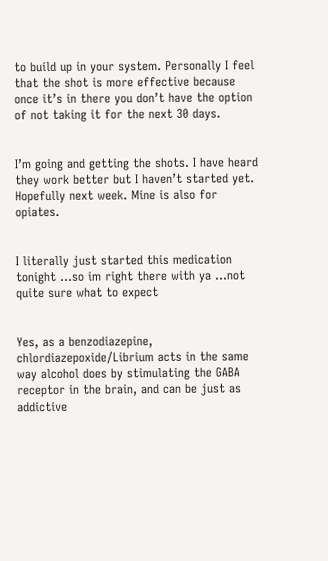to build up in your system. Personally I feel that the shot is more effective because once it’s in there you don’t have the option of not taking it for the next 30 days.


I’m going and getting the shots. I have heard they work better but I haven’t started yet. Hopefully next week. Mine is also for opiates.


I literally just started this medication tonight …so im right there with ya …not quite sure what to expect


Yes, as a benzodiazepine, chlordiazepoxide/Librium acts in the same way alcohol does by stimulating the GABA receptor in the brain, and can be just as addictive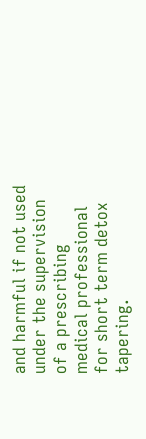and harmful if not used under the supervision of a prescribing medical professional for short term detox tapering.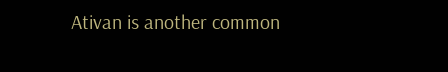Ativan is another common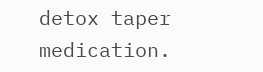detox taper medication.